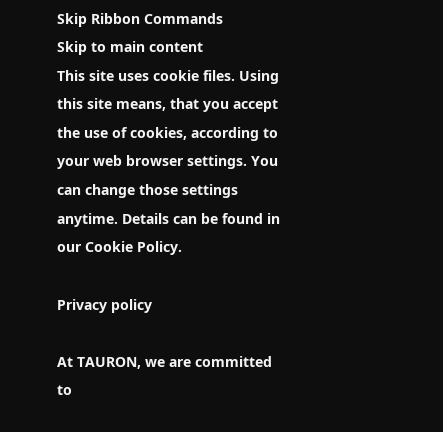Skip Ribbon Commands
Skip to main content
This site uses cookie files. Using this site means, that you accept the use of cookies, according to your web browser settings. You can change those settings anytime. Details can be found in our Cookie Policy.

Privacy policy

At TAURON, we are committed to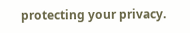protecting your privacy.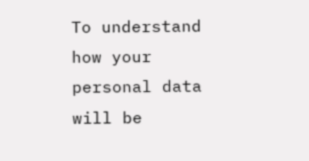To understand how your personal data will be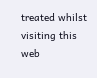treated whilst visiting this web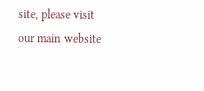site, please visit our main website